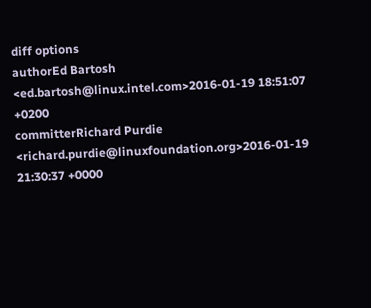diff options
authorEd Bartosh <ed.bartosh@linux.intel.com>2016-01-19 18:51:07 +0200
committerRichard Purdie <richard.purdie@linuxfoundation.org>2016-01-19 21:30:37 +0000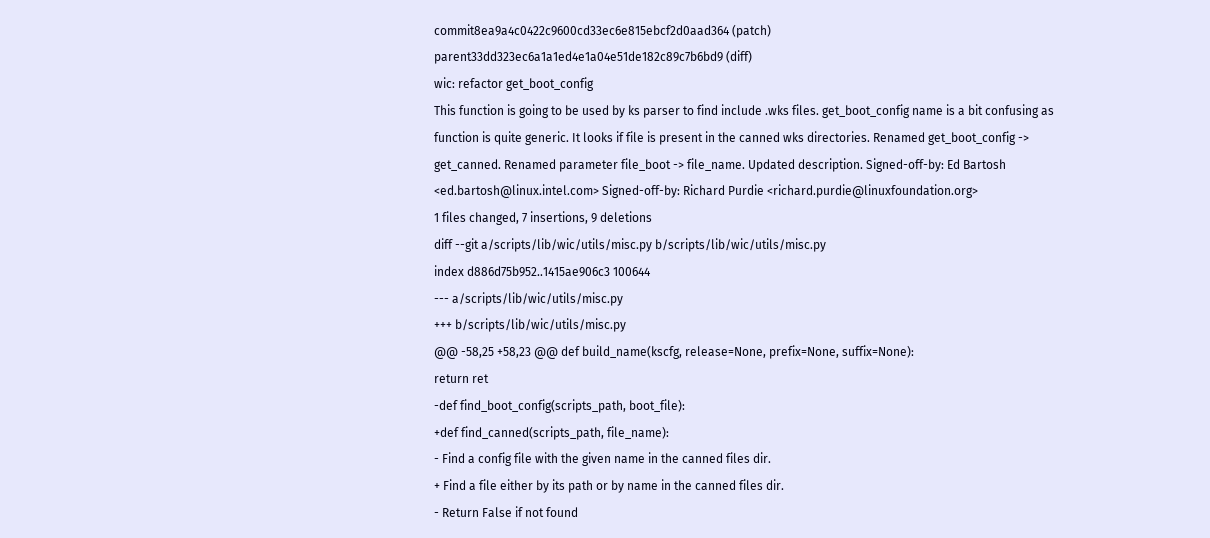commit8ea9a4c0422c9600cd33ec6e815ebcf2d0aad364 (patch)
parent33dd323ec6a1a1ed4e1a04e51de182c89c7b6bd9 (diff)
wic: refactor get_boot_config
This function is going to be used by ks parser to find include .wks files. get_boot_config name is a bit confusing as function is quite generic. It looks if file is present in the canned wks directories. Renamed get_boot_config -> get_canned. Renamed parameter file_boot -> file_name. Updated description. Signed-off-by: Ed Bartosh <ed.bartosh@linux.intel.com> Signed-off-by: Richard Purdie <richard.purdie@linuxfoundation.org>
1 files changed, 7 insertions, 9 deletions
diff --git a/scripts/lib/wic/utils/misc.py b/scripts/lib/wic/utils/misc.py
index d886d75b952..1415ae906c3 100644
--- a/scripts/lib/wic/utils/misc.py
+++ b/scripts/lib/wic/utils/misc.py
@@ -58,25 +58,23 @@ def build_name(kscfg, release=None, prefix=None, suffix=None):
return ret
-def find_boot_config(scripts_path, boot_file):
+def find_canned(scripts_path, file_name):
- Find a config file with the given name in the canned files dir.
+ Find a file either by its path or by name in the canned files dir.
- Return False if not found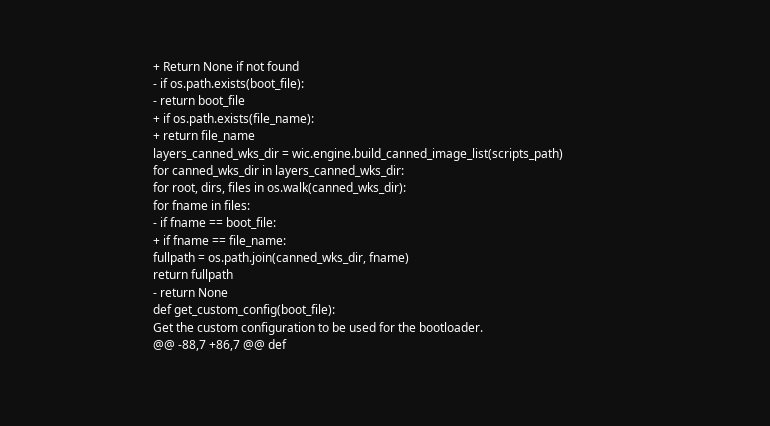+ Return None if not found
- if os.path.exists(boot_file):
- return boot_file
+ if os.path.exists(file_name):
+ return file_name
layers_canned_wks_dir = wic.engine.build_canned_image_list(scripts_path)
for canned_wks_dir in layers_canned_wks_dir:
for root, dirs, files in os.walk(canned_wks_dir):
for fname in files:
- if fname == boot_file:
+ if fname == file_name:
fullpath = os.path.join(canned_wks_dir, fname)
return fullpath
- return None
def get_custom_config(boot_file):
Get the custom configuration to be used for the bootloader.
@@ -88,7 +86,7 @@ def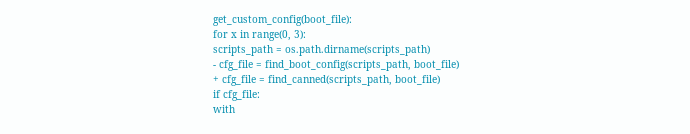get_custom_config(boot_file):
for x in range(0, 3):
scripts_path = os.path.dirname(scripts_path)
- cfg_file = find_boot_config(scripts_path, boot_file)
+ cfg_file = find_canned(scripts_path, boot_file)
if cfg_file:
with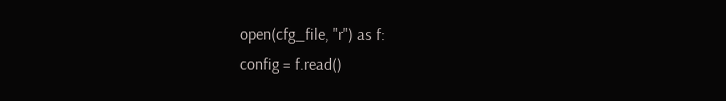open(cfg_file, "r") as f:
config = f.read()